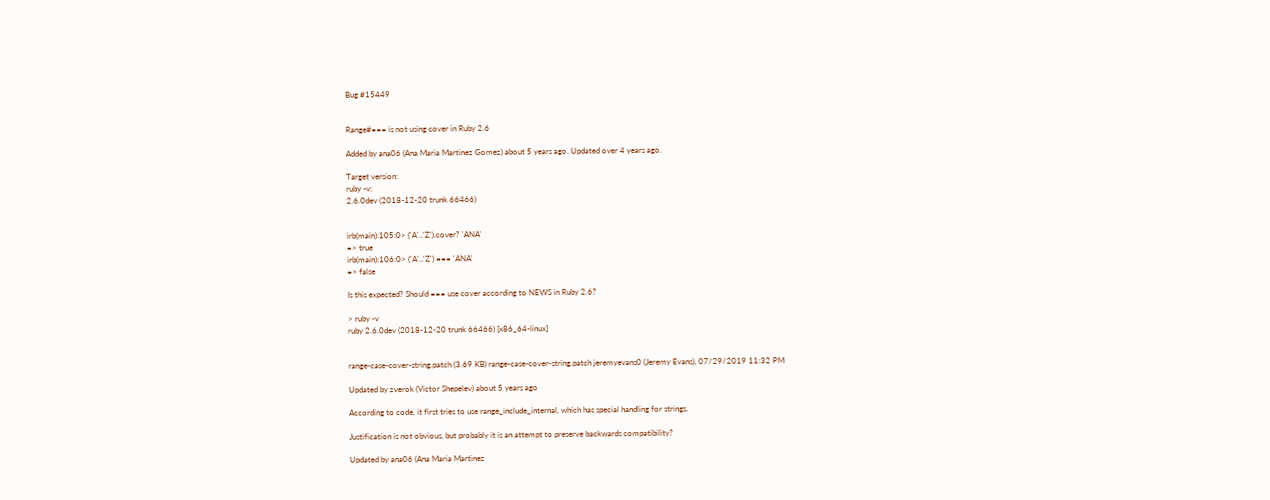Bug #15449


Range#=== is not using cover in Ruby 2.6

Added by ana06 (Ana Maria Martinez Gomez) about 5 years ago. Updated over 4 years ago.

Target version:
ruby -v:
2.6.0dev (2018-12-20 trunk 66466)


irb(main):105:0> ('A'..'Z').cover? 'ANA'
=> true
irb(main):106:0> ('A'..'Z') === 'ANA'
=> false

Is this expected? Should === use cover according to NEWS in Ruby 2.6?

> ruby -v
ruby 2.6.0dev (2018-12-20 trunk 66466) [x86_64-linux]


range-case-cover-string.patch (3.69 KB) range-case-cover-string.patch jeremyevans0 (Jeremy Evans), 07/29/2019 11:32 PM

Updated by zverok (Victor Shepelev) about 5 years ago

According to code, it first tries to use range_include_internal, which has special handling for strings.

Justification is not obvious, but probably it is an attempt to preserve backwards compatibility?

Updated by ana06 (Ana Maria Martinez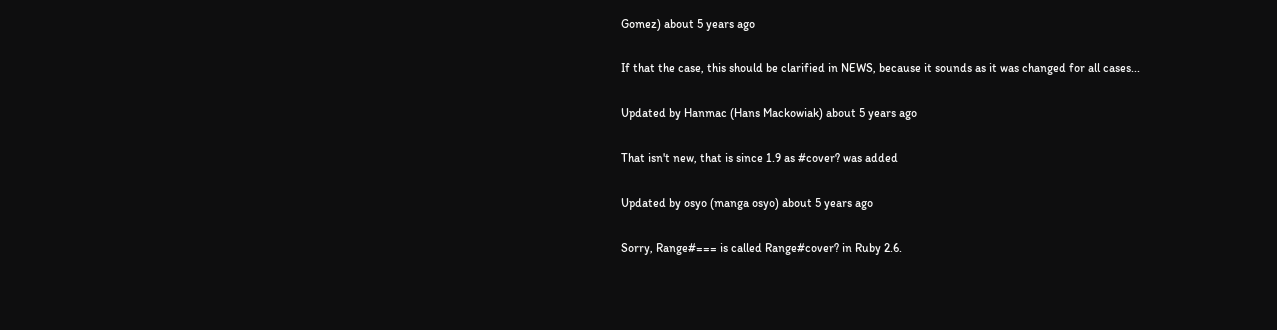Gomez) about 5 years ago

If that the case, this should be clarified in NEWS, because it sounds as it was changed for all cases...

Updated by Hanmac (Hans Mackowiak) about 5 years ago

That isn't new, that is since 1.9 as #cover? was added

Updated by osyo (manga osyo) about 5 years ago

Sorry, Range#=== is called Range#cover? in Ruby 2.6.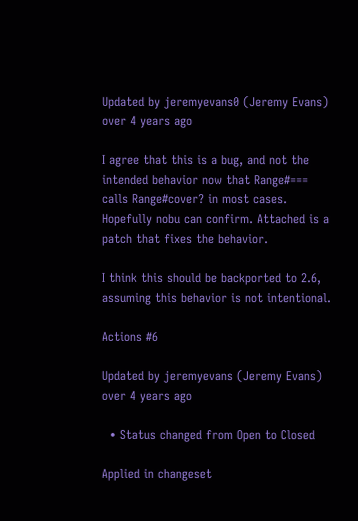Updated by jeremyevans0 (Jeremy Evans) over 4 years ago

I agree that this is a bug, and not the intended behavior now that Range#=== calls Range#cover? in most cases. Hopefully nobu can confirm. Attached is a patch that fixes the behavior.

I think this should be backported to 2.6, assuming this behavior is not intentional.

Actions #6

Updated by jeremyevans (Jeremy Evans) over 4 years ago

  • Status changed from Open to Closed

Applied in changeset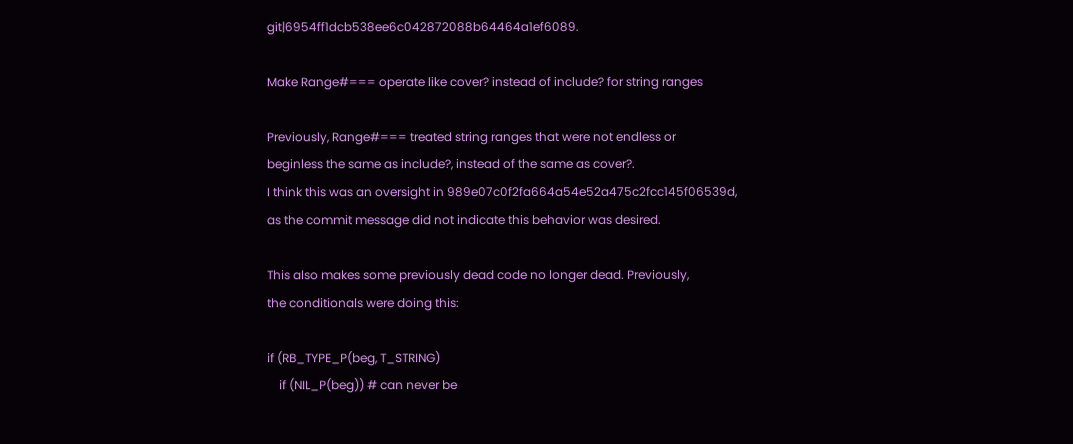git|6954ff1dcb538ee6c042872088b64464a1ef6089.

Make Range#=== operate like cover? instead of include? for string ranges

Previously, Range#=== treated string ranges that were not endless or
beginless the same as include?, instead of the same as cover?.
I think this was an oversight in 989e07c0f2fa664a54e52a475c2fcc145f06539d,
as the commit message did not indicate this behavior was desired.

This also makes some previously dead code no longer dead. Previously,
the conditionals were doing this:

if (RB_TYPE_P(beg, T_STRING)
    if (NIL_P(beg)) # can never be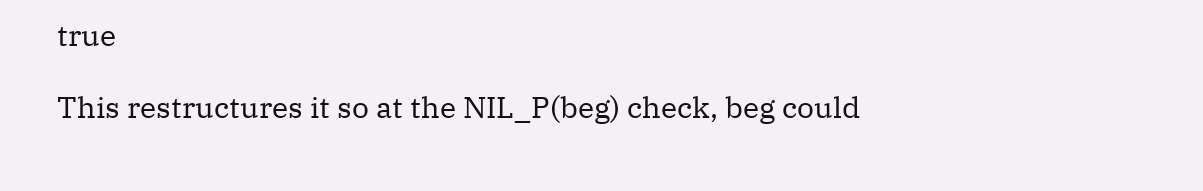true

This restructures it so at the NIL_P(beg) check, beg could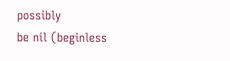possibly
be nil (beginless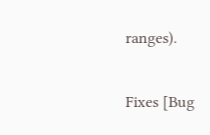ranges).

Fixes [Bug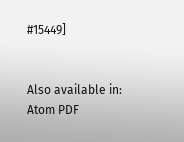#15449]


Also available in: Atom PDF